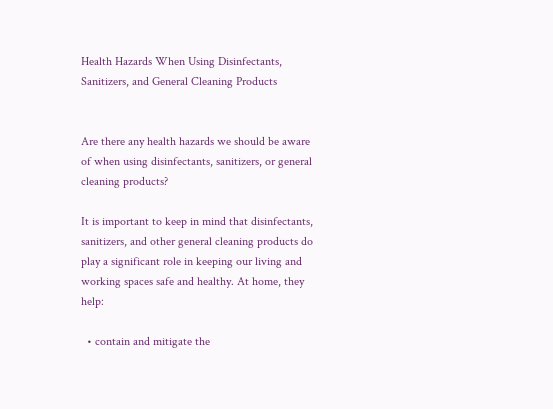Health Hazards When Using Disinfectants, Sanitizers, and General Cleaning Products


Are there any health hazards we should be aware of when using disinfectants, sanitizers, or general cleaning products?

It is important to keep in mind that disinfectants, sanitizers, and other general cleaning products do play a significant role in keeping our living and working spaces safe and healthy. At home, they help:

  • contain and mitigate the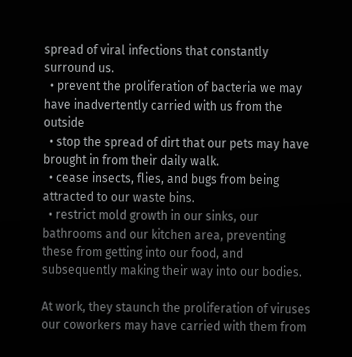spread of viral infections that constantly surround us.
  • prevent the proliferation of bacteria we may have inadvertently carried with us from the outside
  • stop the spread of dirt that our pets may have brought in from their daily walk.
  • cease insects, flies, and bugs from being attracted to our waste bins.
  • restrict mold growth in our sinks, our bathrooms and our kitchen area, preventing these from getting into our food, and subsequently making their way into our bodies.

At work, they staunch the proliferation of viruses our coworkers may have carried with them from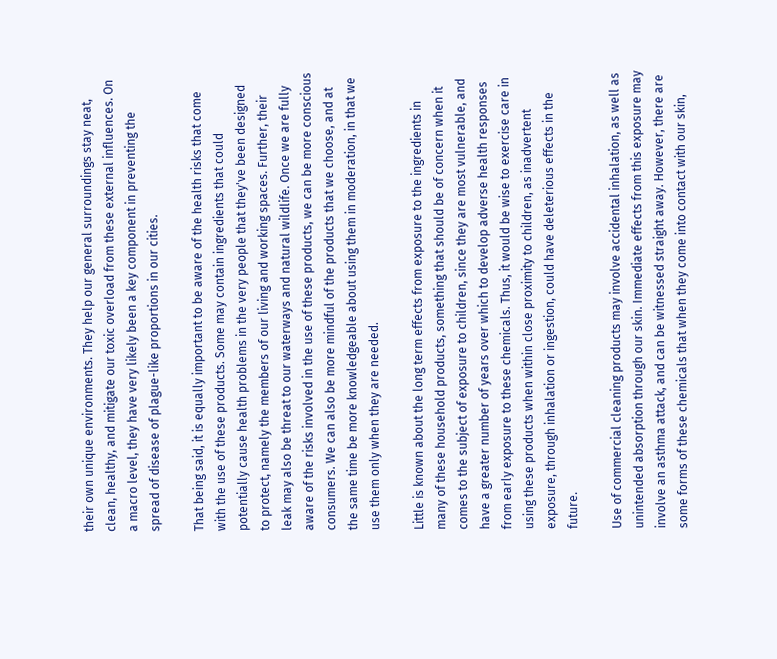their own unique environments. They help our general surroundings stay neat, clean, healthy, and mitigate our toxic overload from these external influences. On a macro level, they have very likely been a key component in preventing the spread of disease of plague-like proportions in our cities.

That being said, it is equally important to be aware of the health risks that come with the use of these products. Some may contain ingredients that could potentially cause health problems in the very people that they've been designed to protect, namely the members of our living and working spaces. Further, their leak may also be threat to our waterways and natural wildlife. Once we are fully aware of the risks involved in the use of these products, we can be more conscious consumers. We can also be more mindful of the products that we choose, and at the same time be more knowledgeable about using them in moderation, in that we use them only when they are needed.

Little is known about the long term effects from exposure to the ingredients in many of these household products, something that should be of concern when it comes to the subject of exposure to children, since they are most vulnerable, and have a greater number of years over which to develop adverse health responses from early exposure to these chemicals. Thus, it would be wise to exercise care in using these products when within close proximity to children, as inadvertent exposure, through inhalation or ingestion, could have deleterious effects in the future.

Use of commercial cleaning products may involve accidental inhalation, as well as unintended absorption through our skin. Immediate effects from this exposure may involve an asthma attack, and can be witnessed straight away. However, there are some forms of these chemicals that when they come into contact with our skin,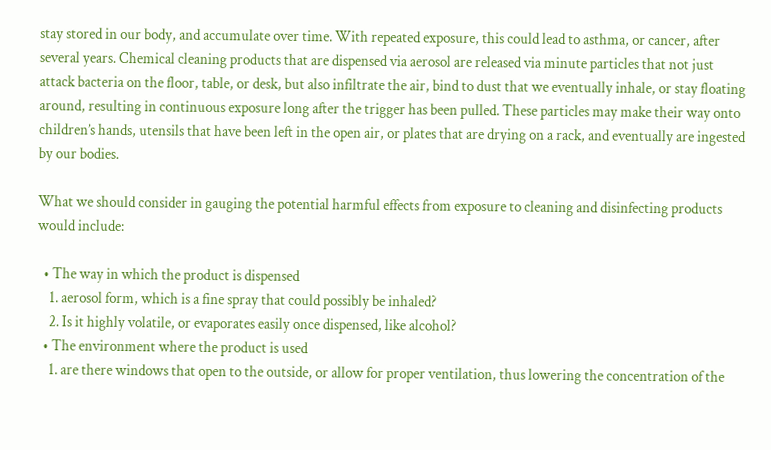stay stored in our body, and accumulate over time. With repeated exposure, this could lead to asthma, or cancer, after several years. Chemical cleaning products that are dispensed via aerosol are released via minute particles that not just attack bacteria on the floor, table, or desk, but also infiltrate the air, bind to dust that we eventually inhale, or stay floating around, resulting in continuous exposure long after the trigger has been pulled. These particles may make their way onto children’s hands, utensils that have been left in the open air, or plates that are drying on a rack, and eventually are ingested by our bodies.

What we should consider in gauging the potential harmful effects from exposure to cleaning and disinfecting products would include:

  • The way in which the product is dispensed
    1. aerosol form, which is a fine spray that could possibly be inhaled?
    2. Is it highly volatile, or evaporates easily once dispensed, like alcohol?
  • The environment where the product is used
    1. are there windows that open to the outside, or allow for proper ventilation, thus lowering the concentration of the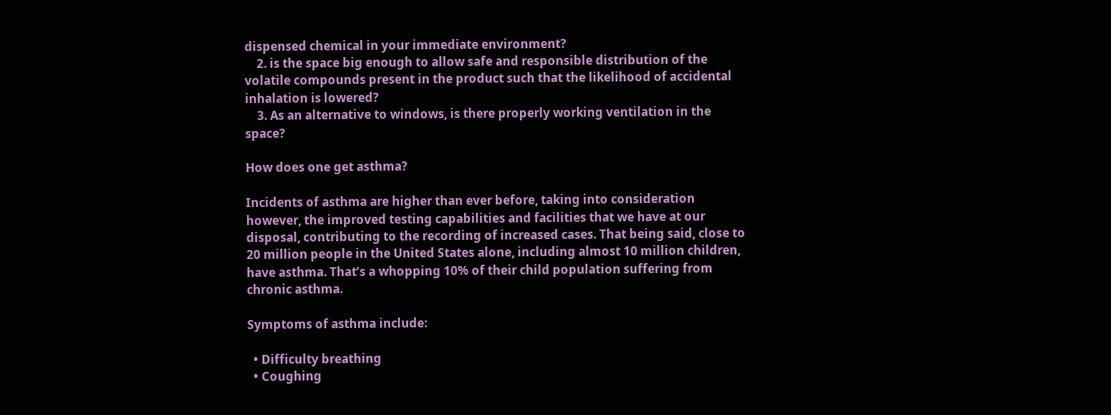dispensed chemical in your immediate environment?
    2. is the space big enough to allow safe and responsible distribution of the volatile compounds present in the product such that the likelihood of accidental inhalation is lowered?
    3. As an alternative to windows, is there properly working ventilation in the space?

How does one get asthma?

Incidents of asthma are higher than ever before, taking into consideration however, the improved testing capabilities and facilities that we have at our disposal, contributing to the recording of increased cases. That being said, close to 20 million people in the United States alone, including almost 10 million children, have asthma. That’s a whopping 10% of their child population suffering from chronic asthma.

Symptoms of asthma include:

  • Difficulty breathing
  • Coughing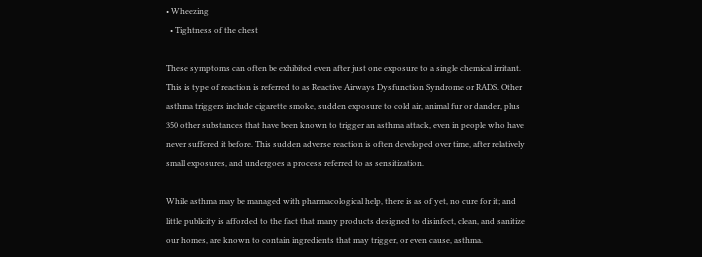• Wheezing
  • Tightness of the chest

These symptoms can often be exhibited even after just one exposure to a single chemical irritant. This is type of reaction is referred to as Reactive Airways Dysfunction Syndrome or RADS. Other asthma triggers include cigarette smoke, sudden exposure to cold air, animal fur or dander, plus  350 other substances that have been known to trigger an asthma attack, even in people who have never suffered it before. This sudden adverse reaction is often developed over time, after relatively small exposures, and undergoes a process referred to as sensitization.

While asthma may be managed with pharmacological help, there is as of yet, no cure for it; and little publicity is afforded to the fact that many products designed to disinfect, clean, and sanitize our homes, are known to contain ingredients that may trigger, or even cause, asthma.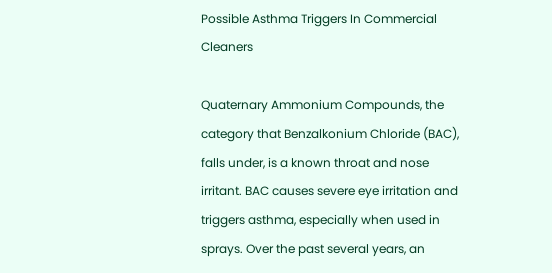Possible Asthma Triggers In Commercial Cleaners

Quaternary Ammonium Compounds, the category that Benzalkonium Chloride (BAC), falls under, is a known throat and nose irritant. BAC causes severe eye irritation and triggers asthma, especially when used in sprays. Over the past several years, an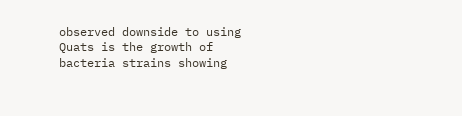observed downside to using Quats is the growth of bacteria strains showing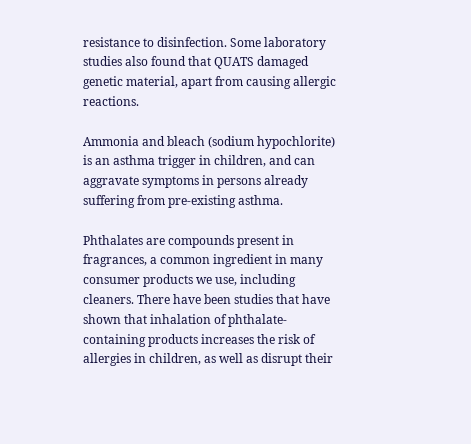resistance to disinfection. Some laboratory studies also found that QUATS damaged genetic material, apart from causing allergic reactions.

Ammonia and bleach (sodium hypochlorite) is an asthma trigger in children, and can aggravate symptoms in persons already suffering from pre-existing asthma.

Phthalates are compounds present in fragrances, a common ingredient in many consumer products we use, including cleaners. There have been studies that have shown that inhalation of phthalate-containing products increases the risk of allergies in children, as well as disrupt their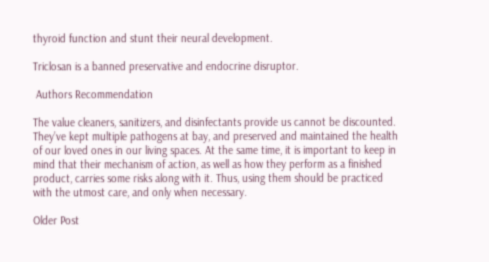thyroid function and stunt their neural development.

Triclosan is a banned preservative and endocrine disruptor.

 Authors Recommendation

The value cleaners, sanitizers, and disinfectants provide us cannot be discounted. They’ve kept multiple pathogens at bay, and preserved and maintained the health of our loved ones in our living spaces. At the same time, it is important to keep in mind that their mechanism of action, as well as how they perform as a finished product, carries some risks along with it. Thus, using them should be practiced with the utmost care, and only when necessary.

Older Post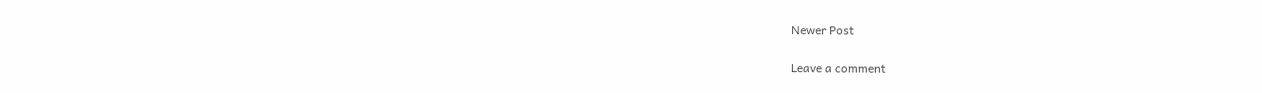Newer Post

Leave a comment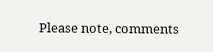Please note, comments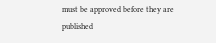must be approved before they are published